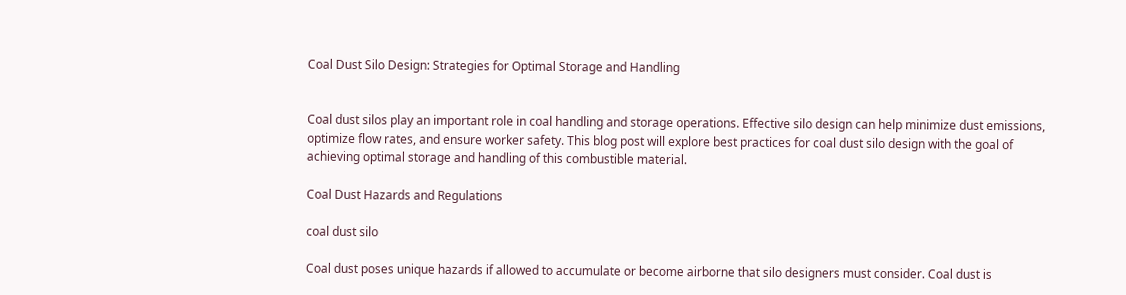Coal Dust Silo Design: Strategies for Optimal Storage and Handling


Coal dust silos play an important role in coal handling and storage operations. Effective silo design can help minimize dust emissions, optimize flow rates, and ensure worker safety. This blog post will explore best practices for coal dust silo design with the goal of achieving optimal storage and handling of this combustible material.

Coal Dust Hazards and Regulations

coal dust silo

Coal dust poses unique hazards if allowed to accumulate or become airborne that silo designers must consider. Coal dust is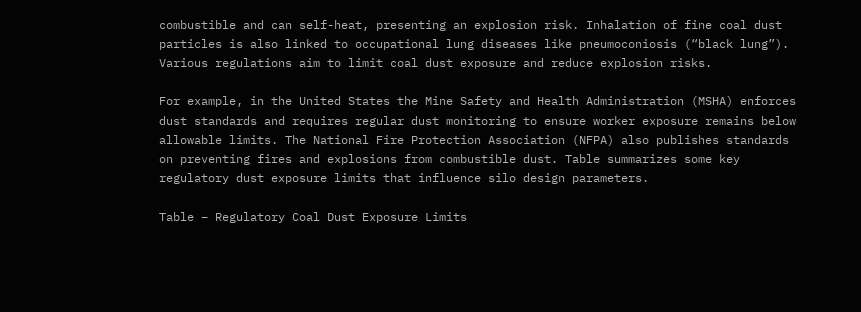combustible and can self-heat, presenting an explosion risk. Inhalation of fine coal dust particles is also linked to occupational lung diseases like pneumoconiosis (“black lung”). Various regulations aim to limit coal dust exposure and reduce explosion risks.

For example, in the United States the Mine Safety and Health Administration (MSHA) enforces dust standards and requires regular dust monitoring to ensure worker exposure remains below allowable limits. The National Fire Protection Association (NFPA) also publishes standards on preventing fires and explosions from combustible dust. Table summarizes some key regulatory dust exposure limits that influence silo design parameters.

Table – Regulatory Coal Dust Exposure Limits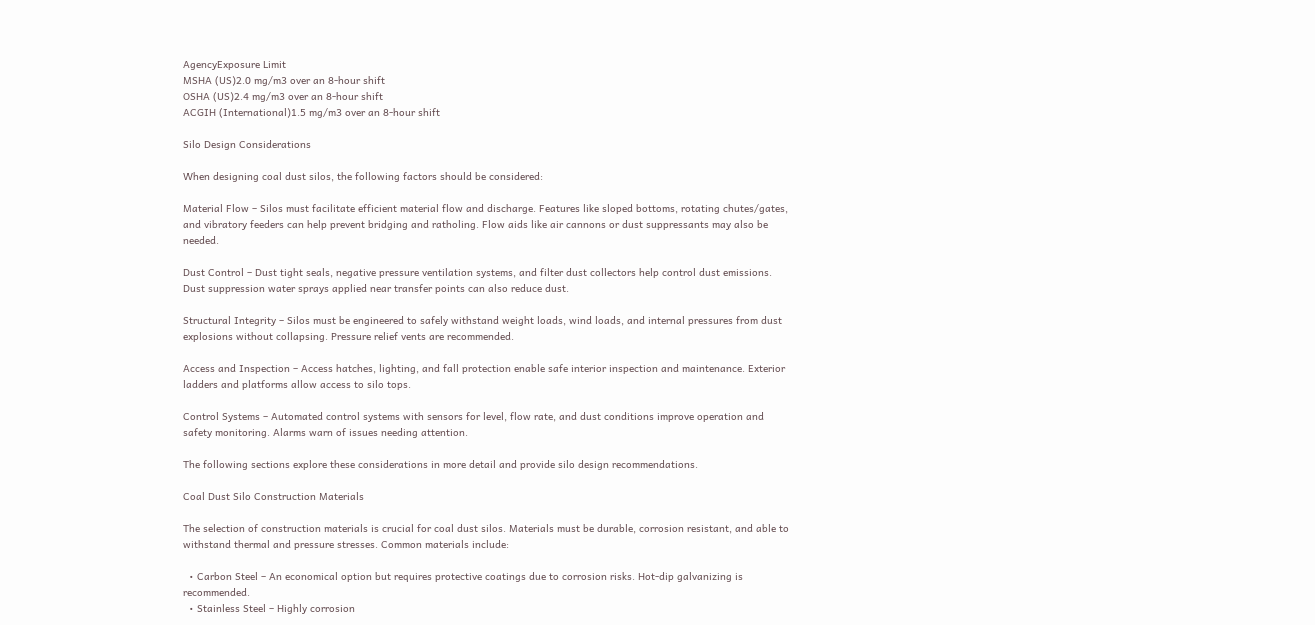AgencyExposure Limit
MSHA (US)2.0 mg/m3 over an 8-hour shift
OSHA (US)2.4 mg/m3 over an 8-hour shift
ACGIH (International)1.5 mg/m3 over an 8-hour shift

Silo Design Considerations

When designing coal dust silos, the following factors should be considered:

Material Flow – Silos must facilitate efficient material flow and discharge. Features like sloped bottoms, rotating chutes/gates, and vibratory feeders can help prevent bridging and ratholing. Flow aids like air cannons or dust suppressants may also be needed.

Dust Control – Dust tight seals, negative pressure ventilation systems, and filter dust collectors help control dust emissions. Dust suppression water sprays applied near transfer points can also reduce dust.

Structural Integrity – Silos must be engineered to safely withstand weight loads, wind loads, and internal pressures from dust explosions without collapsing. Pressure relief vents are recommended.

Access and Inspection – Access hatches, lighting, and fall protection enable safe interior inspection and maintenance. Exterior ladders and platforms allow access to silo tops.

Control Systems – Automated control systems with sensors for level, flow rate, and dust conditions improve operation and safety monitoring. Alarms warn of issues needing attention.

The following sections explore these considerations in more detail and provide silo design recommendations.

Coal Dust Silo Construction Materials

The selection of construction materials is crucial for coal dust silos. Materials must be durable, corrosion resistant, and able to withstand thermal and pressure stresses. Common materials include:

  • Carbon Steel – An economical option but requires protective coatings due to corrosion risks. Hot-dip galvanizing is recommended.
  • Stainless Steel – Highly corrosion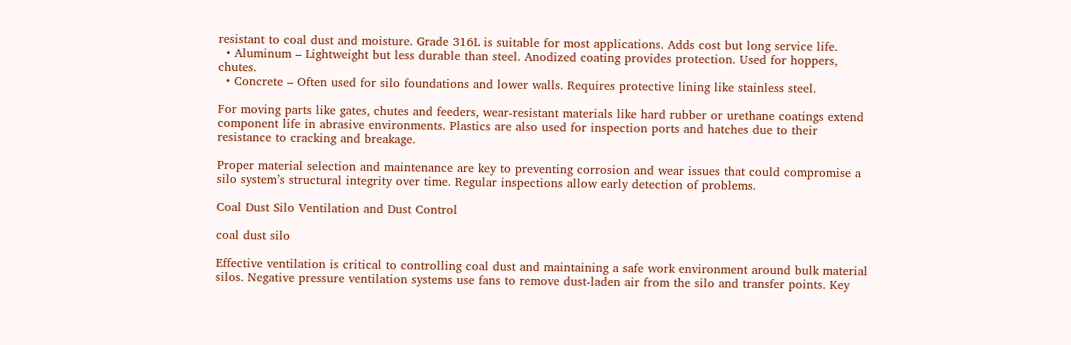resistant to coal dust and moisture. Grade 316L is suitable for most applications. Adds cost but long service life.
  • Aluminum – Lightweight but less durable than steel. Anodized coating provides protection. Used for hoppers, chutes.
  • Concrete – Often used for silo foundations and lower walls. Requires protective lining like stainless steel.

For moving parts like gates, chutes and feeders, wear-resistant materials like hard rubber or urethane coatings extend component life in abrasive environments. Plastics are also used for inspection ports and hatches due to their resistance to cracking and breakage.

Proper material selection and maintenance are key to preventing corrosion and wear issues that could compromise a silo system’s structural integrity over time. Regular inspections allow early detection of problems.

Coal Dust Silo Ventilation and Dust Control

coal dust silo

Effective ventilation is critical to controlling coal dust and maintaining a safe work environment around bulk material silos. Negative pressure ventilation systems use fans to remove dust-laden air from the silo and transfer points. Key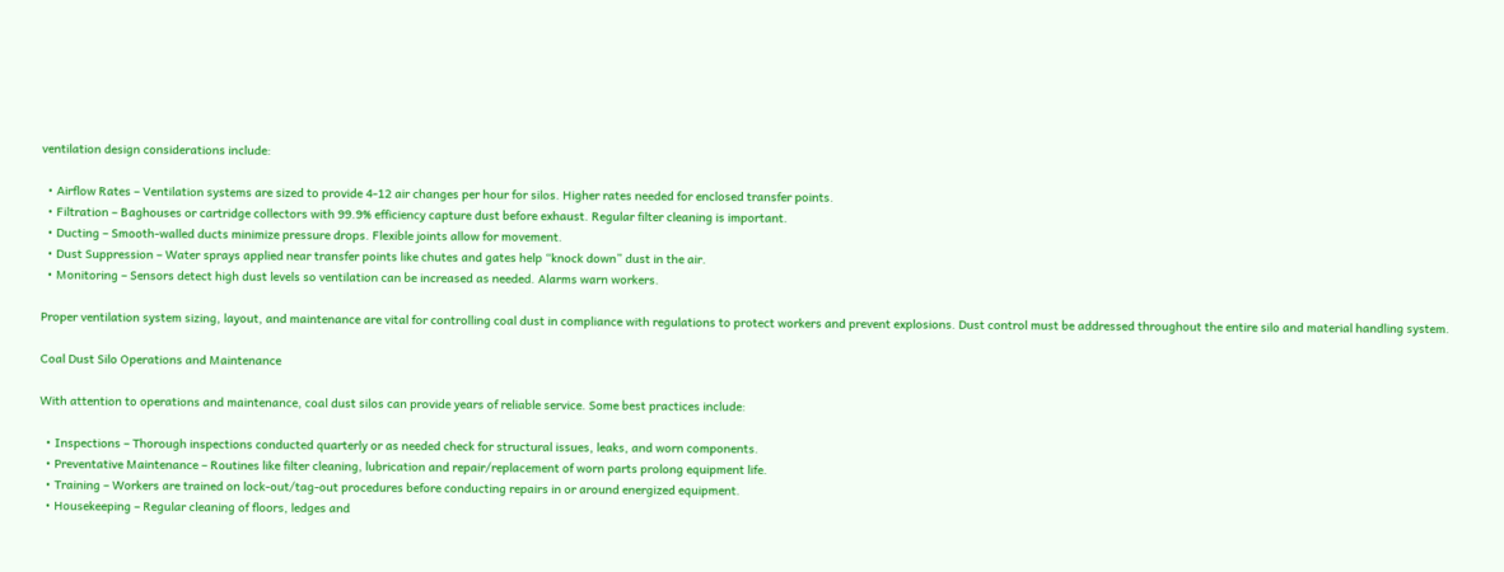ventilation design considerations include:

  • Airflow Rates – Ventilation systems are sized to provide 4-12 air changes per hour for silos. Higher rates needed for enclosed transfer points.
  • Filtration – Baghouses or cartridge collectors with 99.9% efficiency capture dust before exhaust. Regular filter cleaning is important.
  • Ducting – Smooth-walled ducts minimize pressure drops. Flexible joints allow for movement.
  • Dust Suppression – Water sprays applied near transfer points like chutes and gates help “knock down” dust in the air.
  • Monitoring – Sensors detect high dust levels so ventilation can be increased as needed. Alarms warn workers.

Proper ventilation system sizing, layout, and maintenance are vital for controlling coal dust in compliance with regulations to protect workers and prevent explosions. Dust control must be addressed throughout the entire silo and material handling system.

Coal Dust Silo Operations and Maintenance

With attention to operations and maintenance, coal dust silos can provide years of reliable service. Some best practices include:

  • Inspections – Thorough inspections conducted quarterly or as needed check for structural issues, leaks, and worn components.
  • Preventative Maintenance – Routines like filter cleaning, lubrication and repair/replacement of worn parts prolong equipment life.
  • Training – Workers are trained on lock-out/tag-out procedures before conducting repairs in or around energized equipment.
  • Housekeeping – Regular cleaning of floors, ledges and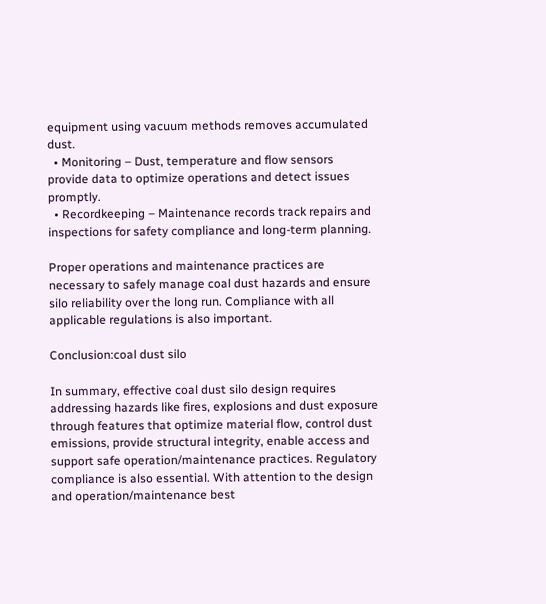equipment using vacuum methods removes accumulated dust.
  • Monitoring – Dust, temperature and flow sensors provide data to optimize operations and detect issues promptly.
  • Recordkeeping – Maintenance records track repairs and inspections for safety compliance and long-term planning.

Proper operations and maintenance practices are necessary to safely manage coal dust hazards and ensure silo reliability over the long run. Compliance with all applicable regulations is also important.

Conclusion:coal dust silo

In summary, effective coal dust silo design requires addressing hazards like fires, explosions and dust exposure through features that optimize material flow, control dust emissions, provide structural integrity, enable access and support safe operation/maintenance practices. Regulatory compliance is also essential. With attention to the design and operation/maintenance best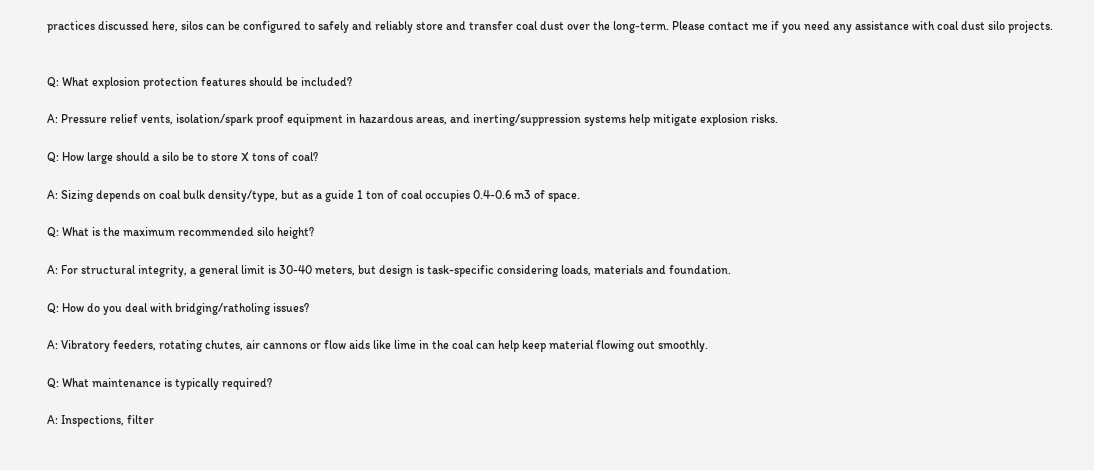practices discussed here, silos can be configured to safely and reliably store and transfer coal dust over the long-term. Please contact me if you need any assistance with coal dust silo projects.


Q: What explosion protection features should be included?

A: Pressure relief vents, isolation/spark proof equipment in hazardous areas, and inerting/suppression systems help mitigate explosion risks.

Q: How large should a silo be to store X tons of coal?

A: Sizing depends on coal bulk density/type, but as a guide 1 ton of coal occupies 0.4-0.6 m3 of space.

Q: What is the maximum recommended silo height?

A: For structural integrity, a general limit is 30-40 meters, but design is task-specific considering loads, materials and foundation.

Q: How do you deal with bridging/ratholing issues?

A: Vibratory feeders, rotating chutes, air cannons or flow aids like lime in the coal can help keep material flowing out smoothly.

Q: What maintenance is typically required?

A: Inspections, filter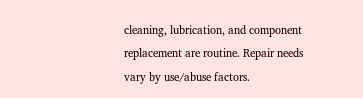cleaning, lubrication, and component replacement are routine. Repair needs vary by use/abuse factors.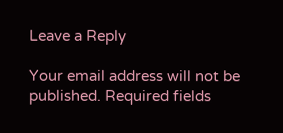Leave a Reply

Your email address will not be published. Required fields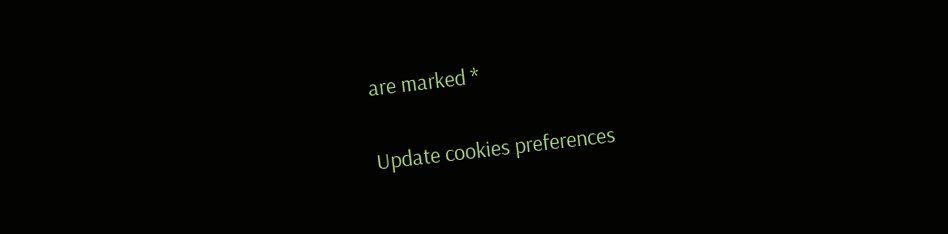are marked *

Update cookies preferences